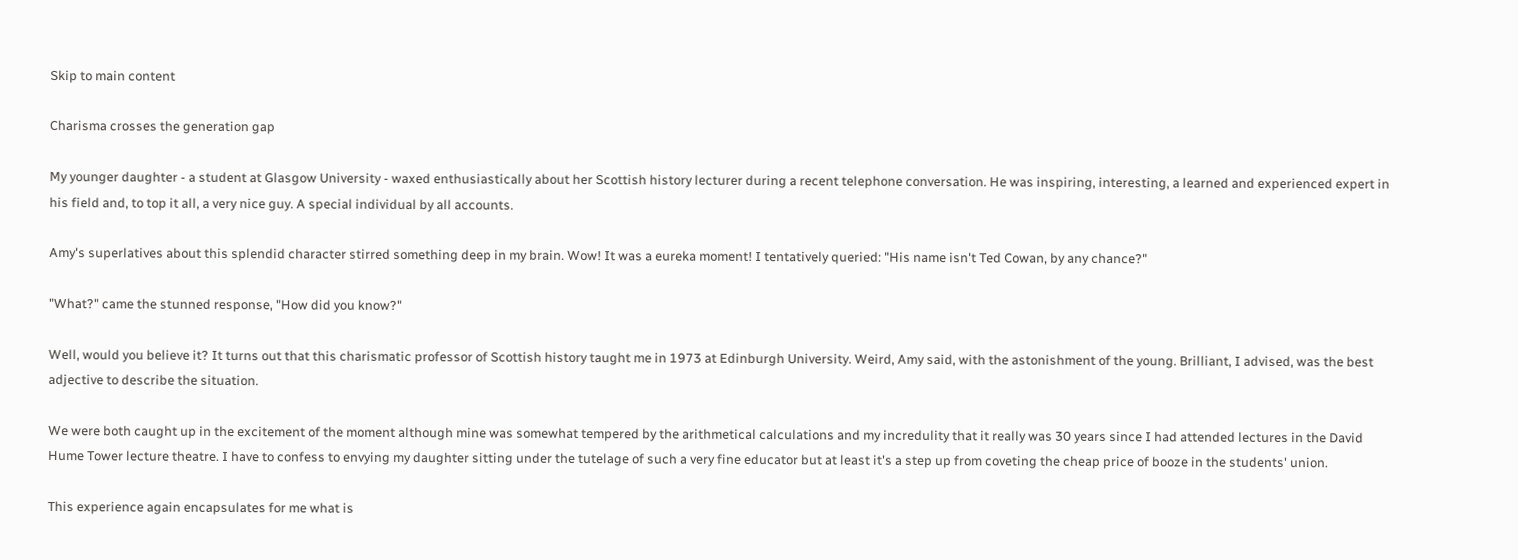Skip to main content

Charisma crosses the generation gap

My younger daughter - a student at Glasgow University - waxed enthusiastically about her Scottish history lecturer during a recent telephone conversation. He was inspiring, interesting, a learned and experienced expert in his field and, to top it all, a very nice guy. A special individual by all accounts.

Amy's superlatives about this splendid character stirred something deep in my brain. Wow! It was a eureka moment! I tentatively queried: "His name isn't Ted Cowan, by any chance?"

"What?" came the stunned response, "How did you know?"

Well, would you believe it? It turns out that this charismatic professor of Scottish history taught me in 1973 at Edinburgh University. Weird, Amy said, with the astonishment of the young. Brilliant, I advised, was the best adjective to describe the situation.

We were both caught up in the excitement of the moment although mine was somewhat tempered by the arithmetical calculations and my incredulity that it really was 30 years since I had attended lectures in the David Hume Tower lecture theatre. I have to confess to envying my daughter sitting under the tutelage of such a very fine educator but at least it's a step up from coveting the cheap price of booze in the students' union.

This experience again encapsulates for me what is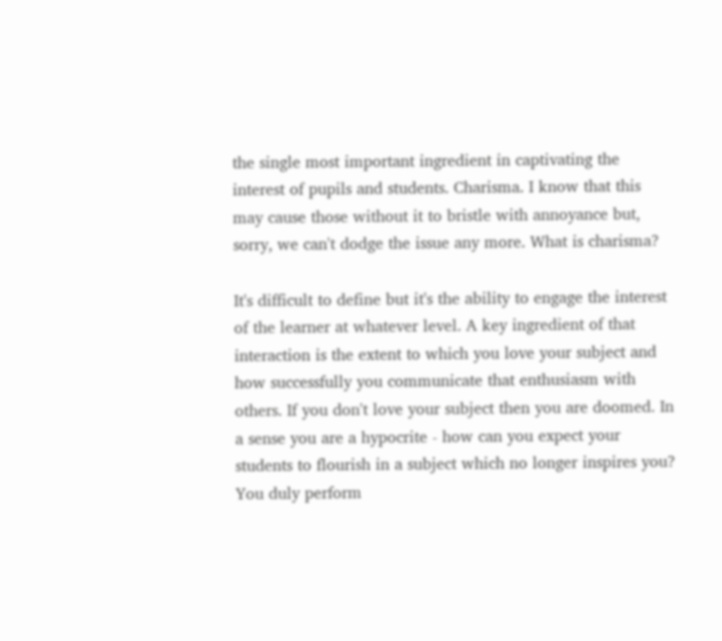the single most important ingredient in captivating the interest of pupils and students. Charisma. I know that this may cause those without it to bristle with annoyance but, sorry, we can't dodge the issue any more. What is charisma?

It's difficult to define but it's the ability to engage the interest of the learner at whatever level. A key ingredient of that interaction is the extent to which you love your subject and how successfully you communicate that enthusiasm with others. If you don't love your subject then you are doomed. In a sense you are a hypocrite - how can you expect your students to flourish in a subject which no longer inspires you? You duly perform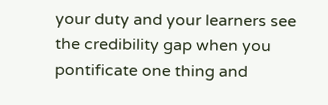your duty and your learners see the credibility gap when you pontificate one thing and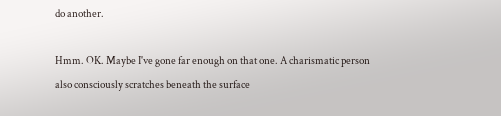do another.

Hmm. OK. Maybe I've gone far enough on that one. A charismatic person also consciously scratches beneath the surface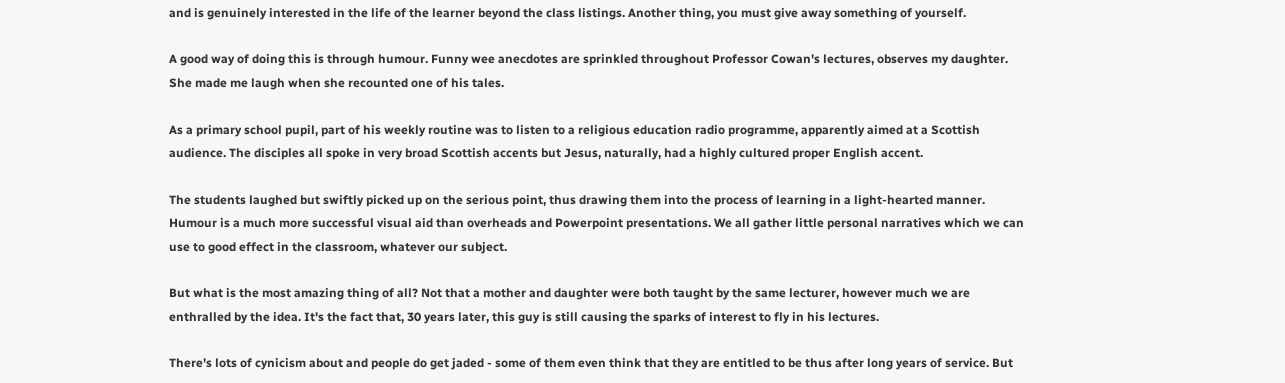and is genuinely interested in the life of the learner beyond the class listings. Another thing, you must give away something of yourself.

A good way of doing this is through humour. Funny wee anecdotes are sprinkled throughout Professor Cowan's lectures, observes my daughter. She made me laugh when she recounted one of his tales.

As a primary school pupil, part of his weekly routine was to listen to a religious education radio programme, apparently aimed at a Scottish audience. The disciples all spoke in very broad Scottish accents but Jesus, naturally, had a highly cultured proper English accent.

The students laughed but swiftly picked up on the serious point, thus drawing them into the process of learning in a light-hearted manner. Humour is a much more successful visual aid than overheads and Powerpoint presentations. We all gather little personal narratives which we can use to good effect in the classroom, whatever our subject.

But what is the most amazing thing of all? Not that a mother and daughter were both taught by the same lecturer, however much we are enthralled by the idea. It's the fact that, 30 years later, this guy is still causing the sparks of interest to fly in his lectures.

There's lots of cynicism about and people do get jaded - some of them even think that they are entitled to be thus after long years of service. But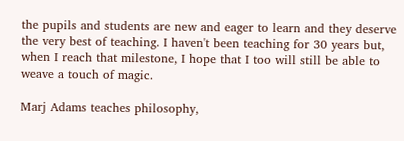the pupils and students are new and eager to learn and they deserve the very best of teaching. I haven't been teaching for 30 years but, when I reach that milestone, I hope that I too will still be able to weave a touch of magic.

Marj Adams teaches philosophy,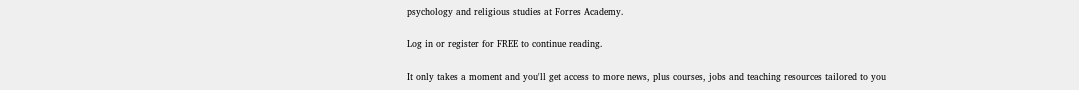psychology and religious studies at Forres Academy.

Log in or register for FREE to continue reading.

It only takes a moment and you'll get access to more news, plus courses, jobs and teaching resources tailored to you